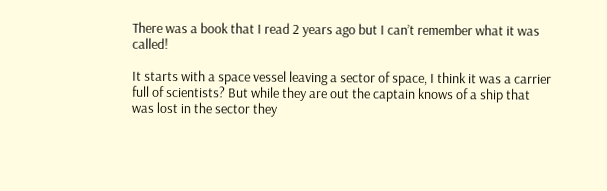There was a book that I read 2 years ago but I can’t remember what it was called!

It starts with a space vessel leaving a sector of space, I think it was a carrier full of scientists? But while they are out the captain knows of a ship that was lost in the sector they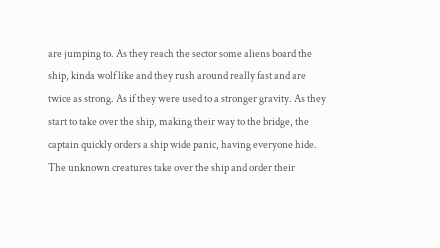are jumping to. As they reach the sector some aliens board the ship, kinda wolf like and they rush around really fast and are twice as strong. As if they were used to a stronger gravity. As they start to take over the ship, making their way to the bridge, the captain quickly orders a ship wide panic, having everyone hide. The unknown creatures take over the ship and order their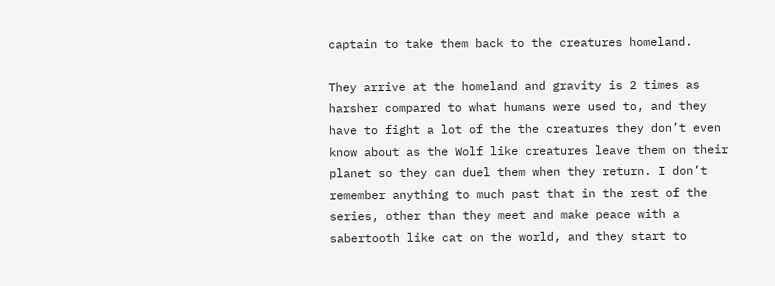captain to take them back to the creatures homeland.

They arrive at the homeland and gravity is 2 times as harsher compared to what humans were used to, and they have to fight a lot of the the creatures they don’t even know about as the Wolf like creatures leave them on their planet so they can duel them when they return. I don’t remember anything to much past that in the rest of the series, other than they meet and make peace with a sabertooth like cat on the world, and they start to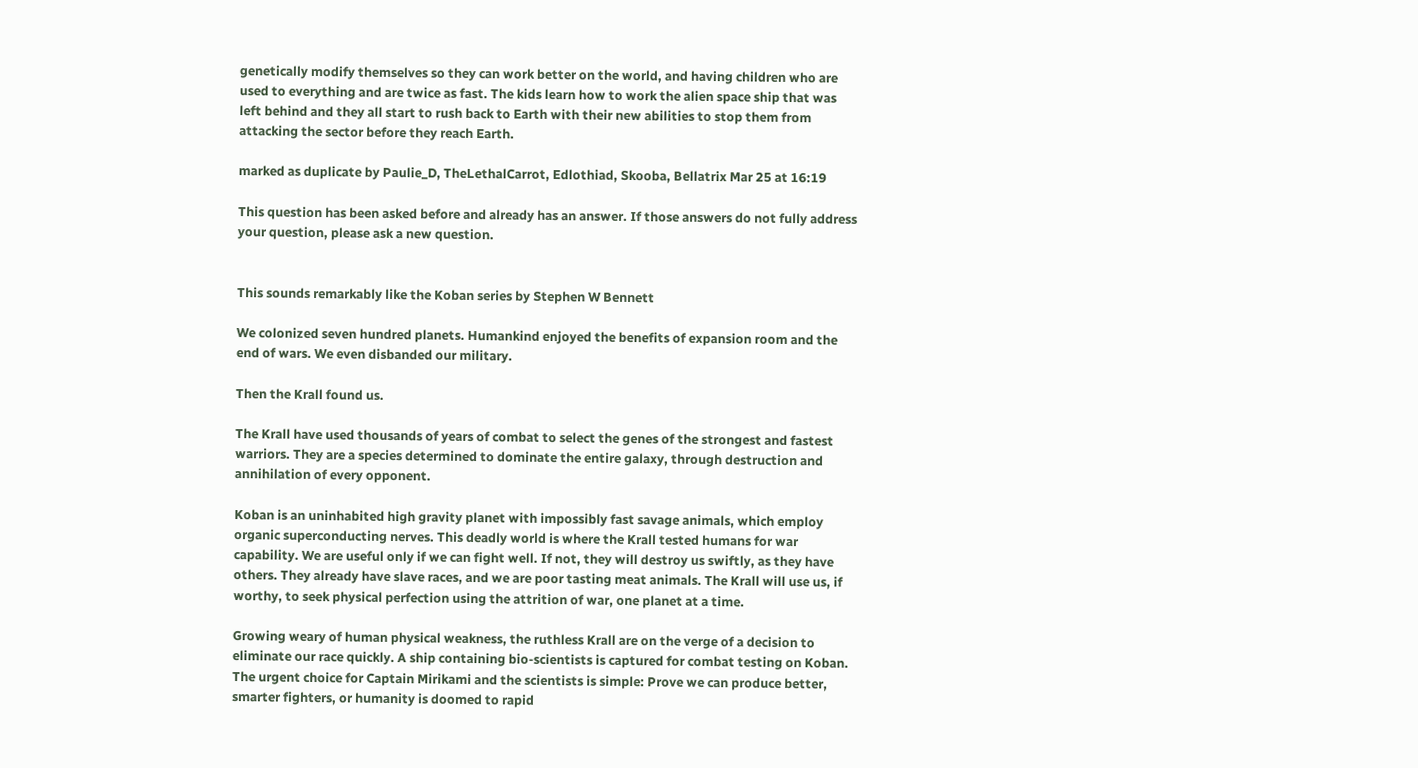genetically modify themselves so they can work better on the world, and having children who are used to everything and are twice as fast. The kids learn how to work the alien space ship that was left behind and they all start to rush back to Earth with their new abilities to stop them from attacking the sector before they reach Earth.

marked as duplicate by Paulie_D, TheLethalCarrot, Edlothiad, Skooba, Bellatrix Mar 25 at 16:19

This question has been asked before and already has an answer. If those answers do not fully address your question, please ask a new question.


This sounds remarkably like the Koban series by Stephen W Bennett

We colonized seven hundred planets. Humankind enjoyed the benefits of expansion room and the end of wars. We even disbanded our military.

Then the Krall found us.

The Krall have used thousands of years of combat to select the genes of the strongest and fastest warriors. They are a species determined to dominate the entire galaxy, through destruction and annihilation of every opponent.

Koban is an uninhabited high gravity planet with impossibly fast savage animals, which employ organic superconducting nerves. This deadly world is where the Krall tested humans for war capability. We are useful only if we can fight well. If not, they will destroy us swiftly, as they have others. They already have slave races, and we are poor tasting meat animals. The Krall will use us, if worthy, to seek physical perfection using the attrition of war, one planet at a time.

Growing weary of human physical weakness, the ruthless Krall are on the verge of a decision to eliminate our race quickly. A ship containing bio-scientists is captured for combat testing on Koban. The urgent choice for Captain Mirikami and the scientists is simple: Prove we can produce better, smarter fighters, or humanity is doomed to rapid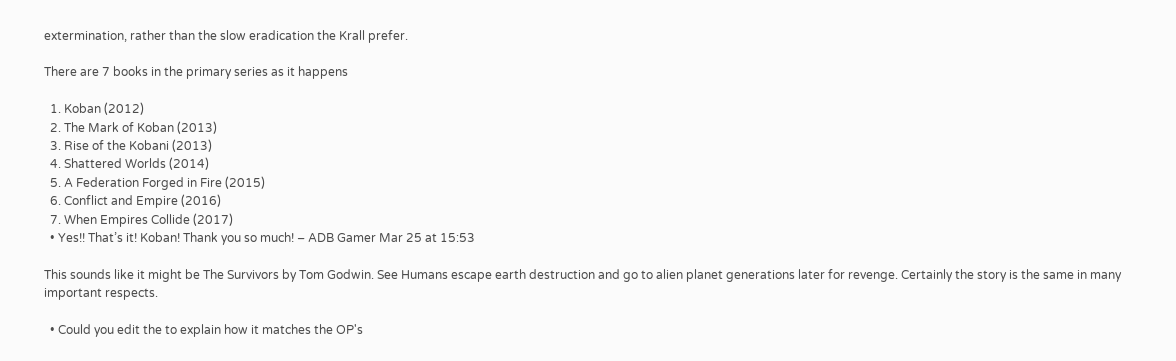extermination, rather than the slow eradication the Krall prefer.

There are 7 books in the primary series as it happens

  1. Koban (2012)
  2. The Mark of Koban (2013)
  3. Rise of the Kobani (2013)
  4. Shattered Worlds (2014)
  5. A Federation Forged in Fire (2015)
  6. Conflict and Empire (2016)
  7. When Empires Collide (2017)
  • Yes!! That’s it! Koban! Thank you so much! – ADB Gamer Mar 25 at 15:53

This sounds like it might be The Survivors by Tom Godwin. See Humans escape earth destruction and go to alien planet generations later for revenge. Certainly the story is the same in many important respects.

  • Could you edit the to explain how it matches the OP's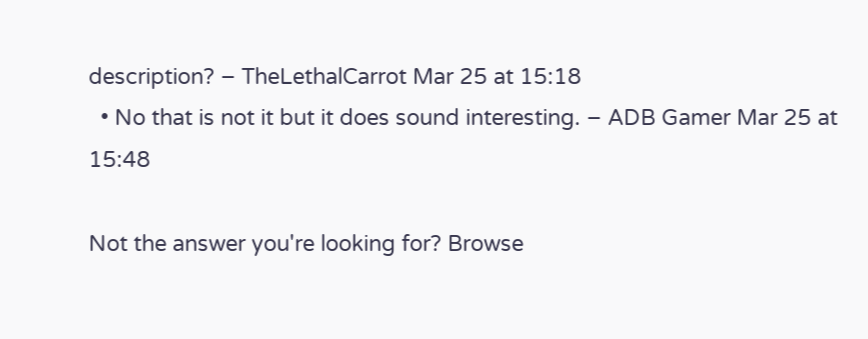description? – TheLethalCarrot Mar 25 at 15:18
  • No that is not it but it does sound interesting. – ADB Gamer Mar 25 at 15:48

Not the answer you're looking for? Browse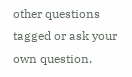other questions tagged or ask your own question.